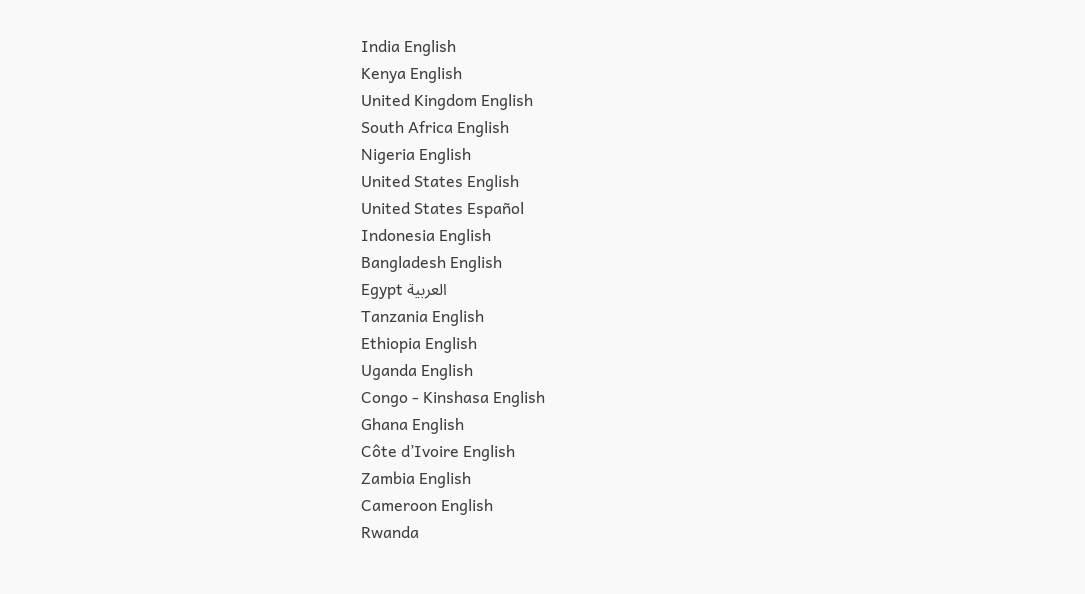India English
Kenya English
United Kingdom English
South Africa English
Nigeria English
United States English
United States Español
Indonesia English
Bangladesh English
Egypt العربية
Tanzania English
Ethiopia English
Uganda English
Congo - Kinshasa English
Ghana English
Côte d’Ivoire English
Zambia English
Cameroon English
Rwanda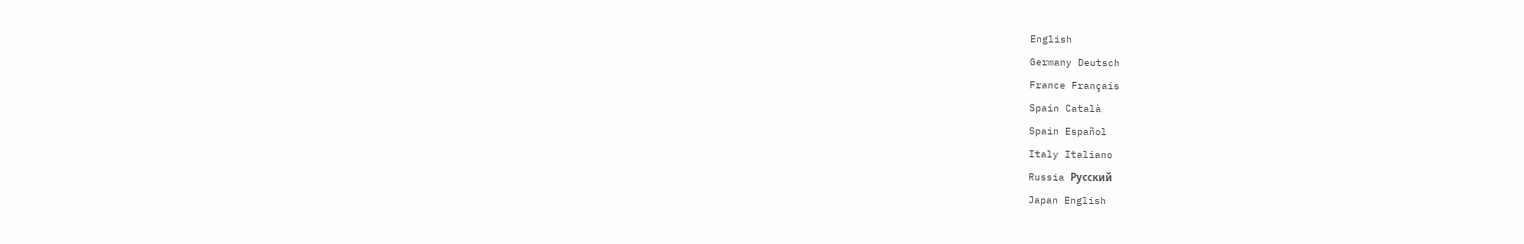English
Germany Deutsch
France Français
Spain Català
Spain Español
Italy Italiano
Russia Русский
Japan English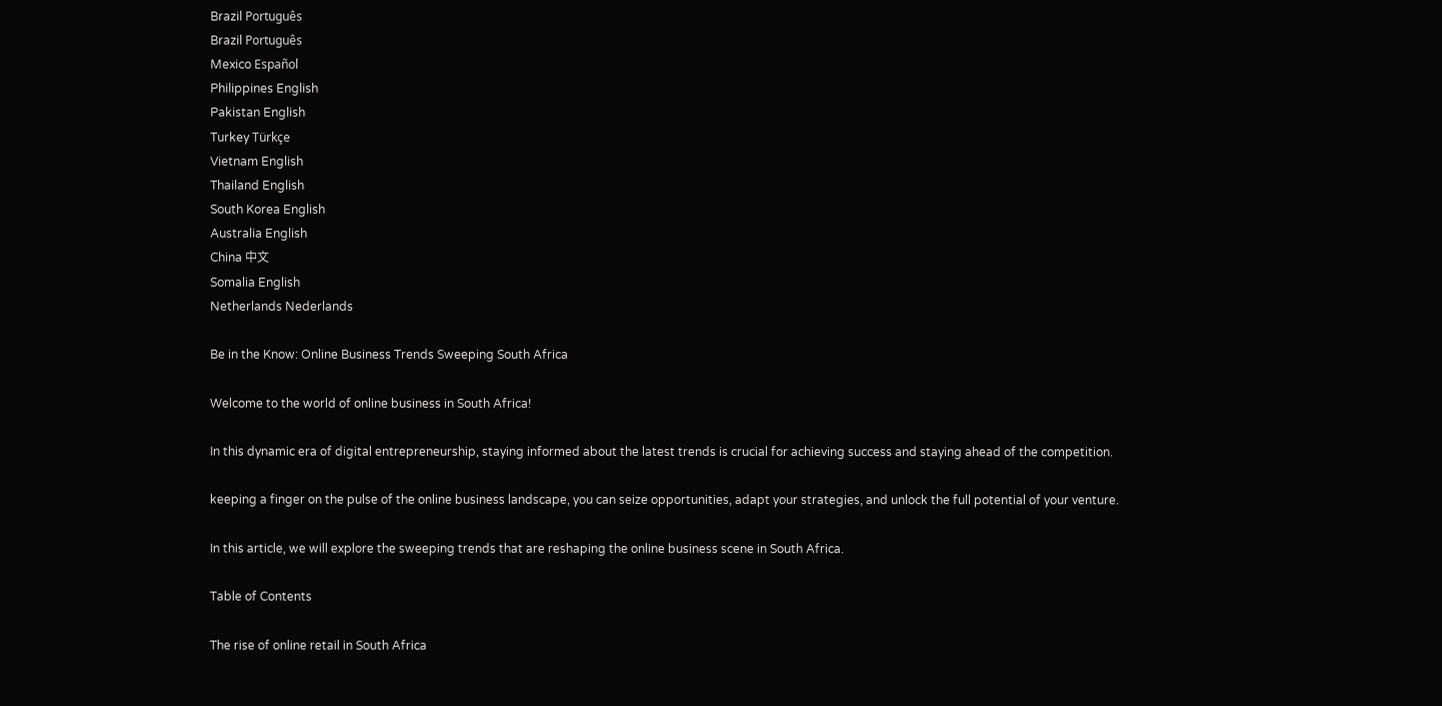Brazil Português
Brazil Português
Mexico Español
Philippines English
Pakistan English
Turkey Türkçe
Vietnam English
Thailand English
South Korea English
Australia English
China 中文
Somalia English
Netherlands Nederlands

Be in the Know: Online Business Trends Sweeping South Africa

Welcome to the world of online business in South Africa!

In this dynamic era of digital entrepreneurship, staying informed about the latest trends is crucial for achieving success and staying ahead of the competition.

keeping a finger on the pulse of the online business landscape, you can seize opportunities, adapt your strategies, and unlock the full potential of your venture.

In this article, we will explore the sweeping trends that are reshaping the online business scene in South Africa.

Table of Contents

The rise of online retail in South Africa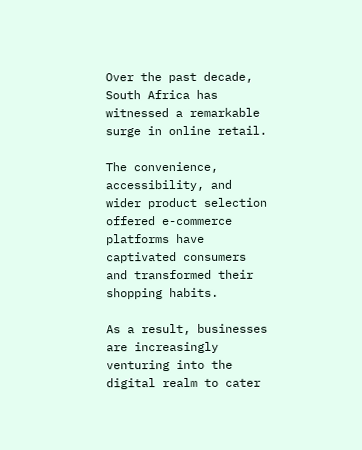Over the past decade, South Africa has witnessed a remarkable surge in online retail.

The convenience, accessibility, and wider product selection offered e-commerce platforms have captivated consumers and transformed their shopping habits.

As a result, businesses are increasingly venturing into the digital realm to cater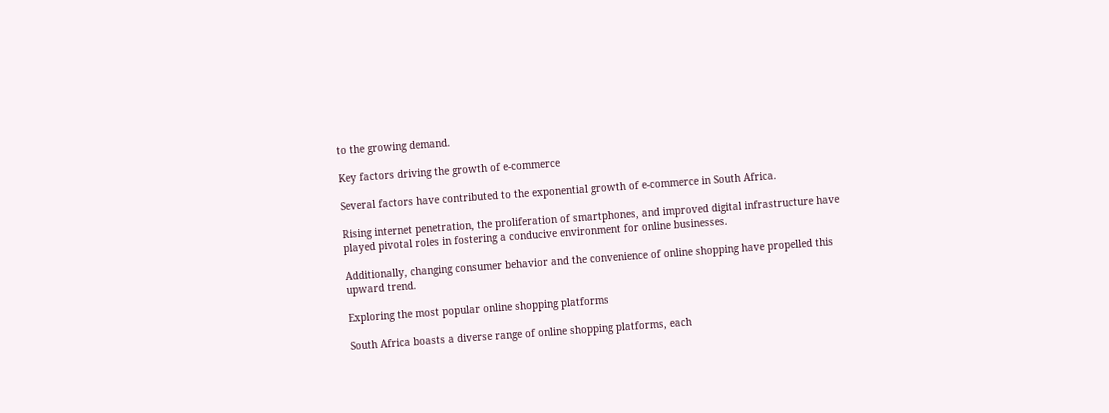to the growing demand.

Key factors driving the growth of e-commerce

Several factors have contributed to the exponential growth of e-commerce in South Africa.

Rising internet penetration, the proliferation of smartphones, and improved digital infrastructure have played pivotal roles in fostering a conducive environment for online businesses.

Additionally, changing consumer behavior and the convenience of online shopping have propelled this upward trend.

Exploring the most popular online shopping platforms

South Africa boasts a diverse range of online shopping platforms, each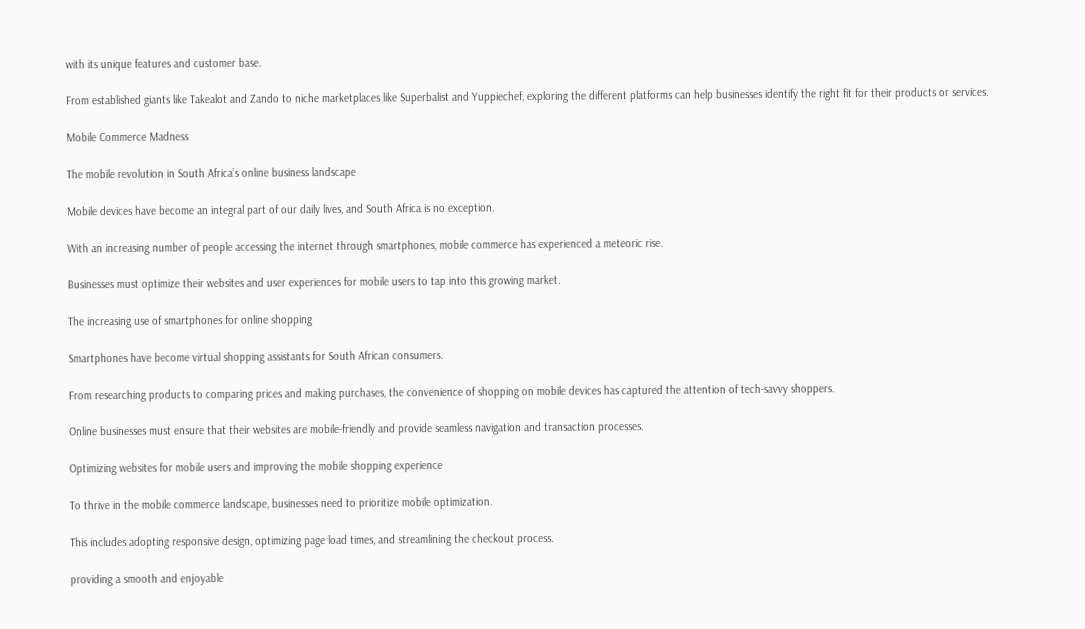with its unique features and customer base.

From established giants like Takealot and Zando to niche marketplaces like Superbalist and Yuppiechef, exploring the different platforms can help businesses identify the right fit for their products or services.

Mobile Commerce Madness

The mobile revolution in South Africa’s online business landscape

Mobile devices have become an integral part of our daily lives, and South Africa is no exception.

With an increasing number of people accessing the internet through smartphones, mobile commerce has experienced a meteoric rise.

Businesses must optimize their websites and user experiences for mobile users to tap into this growing market.

The increasing use of smartphones for online shopping

Smartphones have become virtual shopping assistants for South African consumers.

From researching products to comparing prices and making purchases, the convenience of shopping on mobile devices has captured the attention of tech-savvy shoppers.

Online businesses must ensure that their websites are mobile-friendly and provide seamless navigation and transaction processes.

Optimizing websites for mobile users and improving the mobile shopping experience

To thrive in the mobile commerce landscape, businesses need to prioritize mobile optimization.

This includes adopting responsive design, optimizing page load times, and streamlining the checkout process.

providing a smooth and enjoyable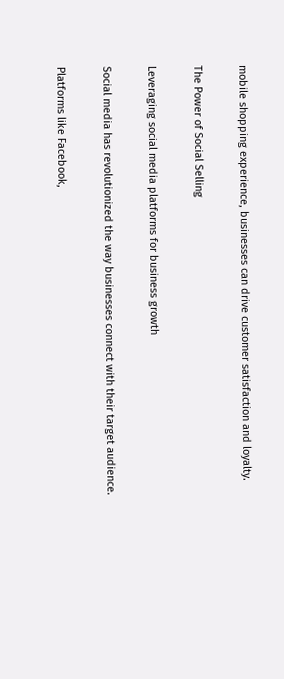mobile shopping experience, businesses can drive customer satisfaction and loyalty.

The Power of Social Selling

Leveraging social media platforms for business growth

Social media has revolutionized the way businesses connect with their target audience.

Platforms like Facebook,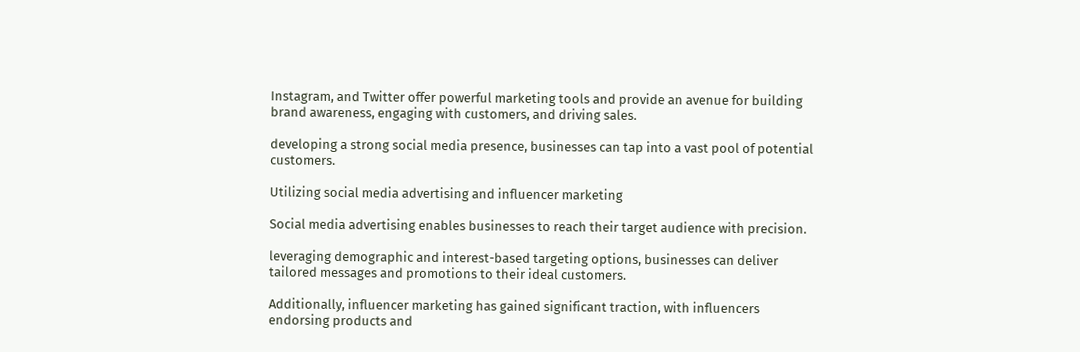Instagram, and Twitter offer powerful marketing tools and provide an avenue for building brand awareness, engaging with customers, and driving sales.

developing a strong social media presence, businesses can tap into a vast pool of potential customers.

Utilizing social media advertising and influencer marketing

Social media advertising enables businesses to reach their target audience with precision.

leveraging demographic and interest-based targeting options, businesses can deliver tailored messages and promotions to their ideal customers.

Additionally, influencer marketing has gained significant traction, with influencers endorsing products and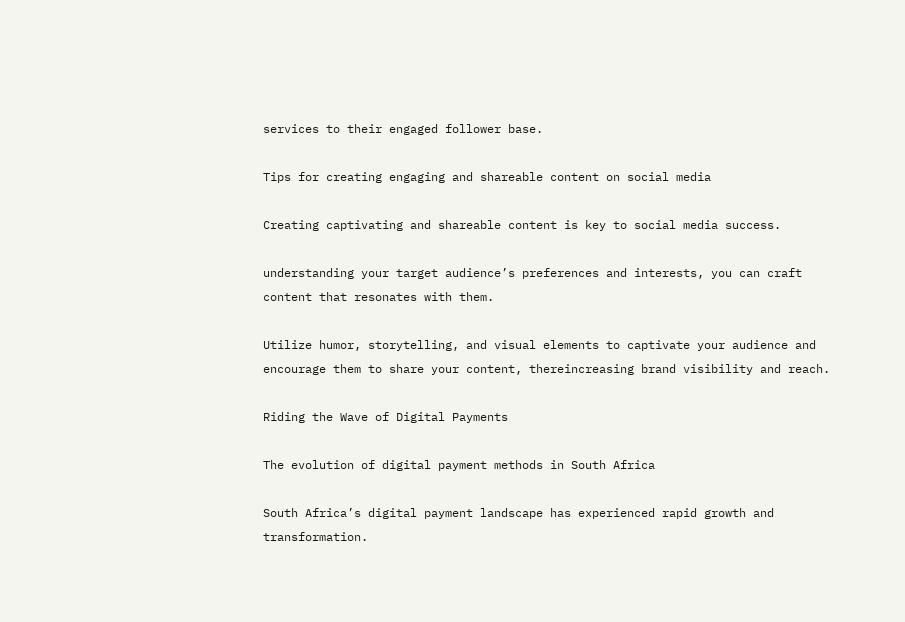services to their engaged follower base.

Tips for creating engaging and shareable content on social media

Creating captivating and shareable content is key to social media success.

understanding your target audience’s preferences and interests, you can craft content that resonates with them.

Utilize humor, storytelling, and visual elements to captivate your audience and encourage them to share your content, thereincreasing brand visibility and reach.

Riding the Wave of Digital Payments

The evolution of digital payment methods in South Africa

South Africa’s digital payment landscape has experienced rapid growth and transformation.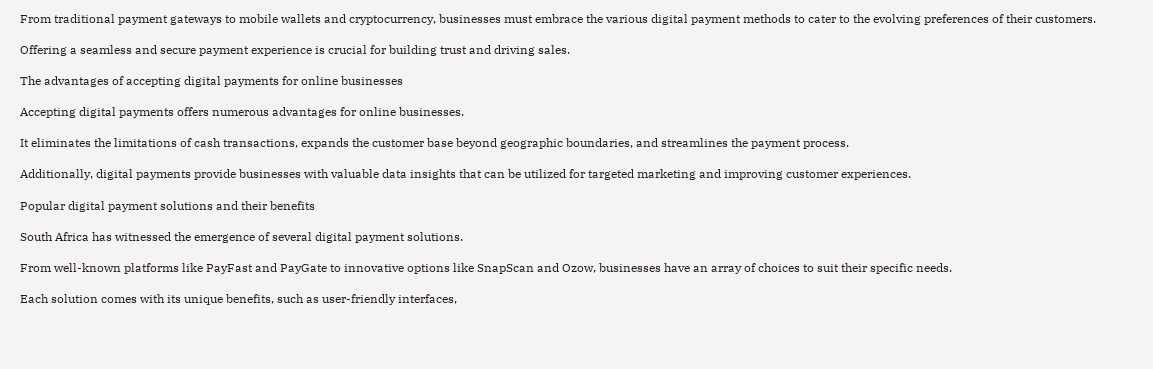From traditional payment gateways to mobile wallets and cryptocurrency, businesses must embrace the various digital payment methods to cater to the evolving preferences of their customers.

Offering a seamless and secure payment experience is crucial for building trust and driving sales.

The advantages of accepting digital payments for online businesses

Accepting digital payments offers numerous advantages for online businesses.

It eliminates the limitations of cash transactions, expands the customer base beyond geographic boundaries, and streamlines the payment process.

Additionally, digital payments provide businesses with valuable data insights that can be utilized for targeted marketing and improving customer experiences.

Popular digital payment solutions and their benefits

South Africa has witnessed the emergence of several digital payment solutions.

From well-known platforms like PayFast and PayGate to innovative options like SnapScan and Ozow, businesses have an array of choices to suit their specific needs.

Each solution comes with its unique benefits, such as user-friendly interfaces,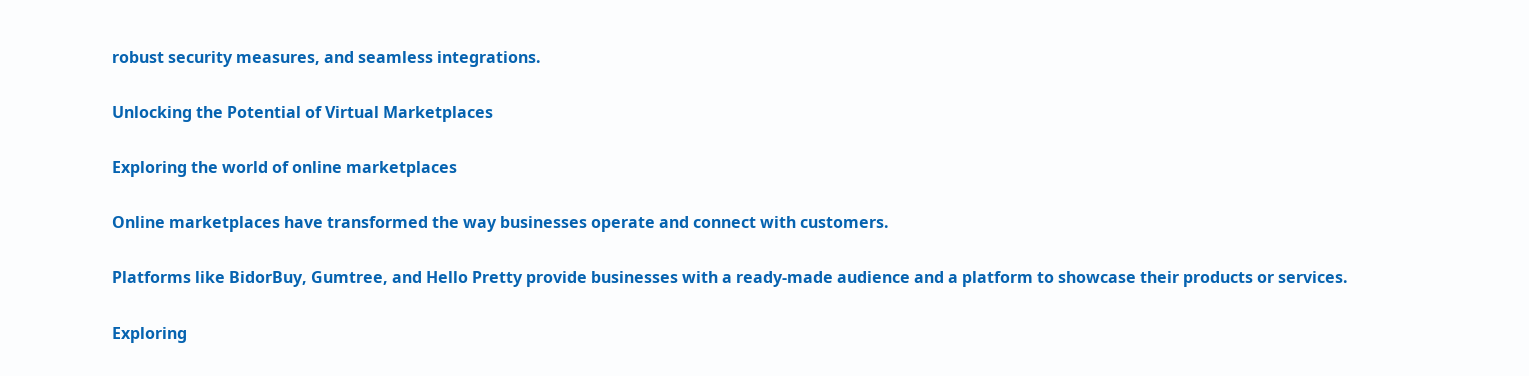robust security measures, and seamless integrations.

Unlocking the Potential of Virtual Marketplaces

Exploring the world of online marketplaces

Online marketplaces have transformed the way businesses operate and connect with customers.

Platforms like BidorBuy, Gumtree, and Hello Pretty provide businesses with a ready-made audience and a platform to showcase their products or services.

Exploring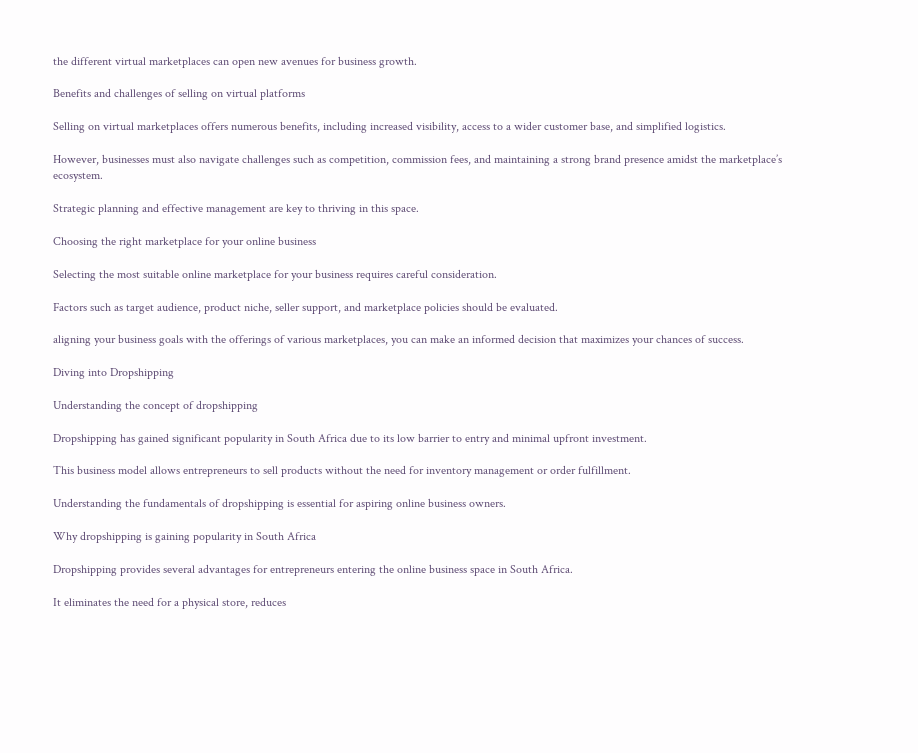the different virtual marketplaces can open new avenues for business growth.

Benefits and challenges of selling on virtual platforms

Selling on virtual marketplaces offers numerous benefits, including increased visibility, access to a wider customer base, and simplified logistics.

However, businesses must also navigate challenges such as competition, commission fees, and maintaining a strong brand presence amidst the marketplace’s ecosystem.

Strategic planning and effective management are key to thriving in this space.

Choosing the right marketplace for your online business

Selecting the most suitable online marketplace for your business requires careful consideration.

Factors such as target audience, product niche, seller support, and marketplace policies should be evaluated.

aligning your business goals with the offerings of various marketplaces, you can make an informed decision that maximizes your chances of success.

Diving into Dropshipping

Understanding the concept of dropshipping

Dropshipping has gained significant popularity in South Africa due to its low barrier to entry and minimal upfront investment.

This business model allows entrepreneurs to sell products without the need for inventory management or order fulfillment.

Understanding the fundamentals of dropshipping is essential for aspiring online business owners.

Why dropshipping is gaining popularity in South Africa

Dropshipping provides several advantages for entrepreneurs entering the online business space in South Africa.

It eliminates the need for a physical store, reduces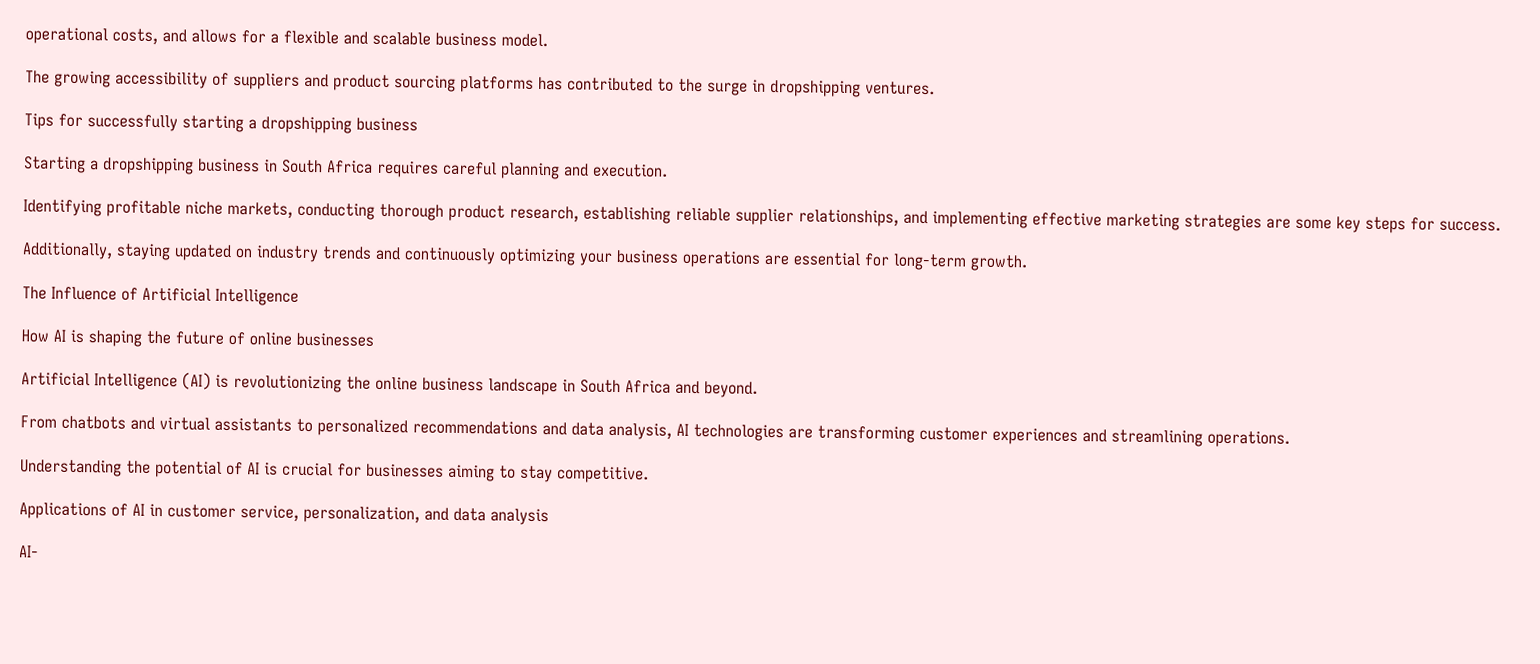operational costs, and allows for a flexible and scalable business model.

The growing accessibility of suppliers and product sourcing platforms has contributed to the surge in dropshipping ventures.

Tips for successfully starting a dropshipping business

Starting a dropshipping business in South Africa requires careful planning and execution.

Identifying profitable niche markets, conducting thorough product research, establishing reliable supplier relationships, and implementing effective marketing strategies are some key steps for success.

Additionally, staying updated on industry trends and continuously optimizing your business operations are essential for long-term growth.

The Influence of Artificial Intelligence

How AI is shaping the future of online businesses

Artificial Intelligence (AI) is revolutionizing the online business landscape in South Africa and beyond.

From chatbots and virtual assistants to personalized recommendations and data analysis, AI technologies are transforming customer experiences and streamlining operations.

Understanding the potential of AI is crucial for businesses aiming to stay competitive.

Applications of AI in customer service, personalization, and data analysis

AI-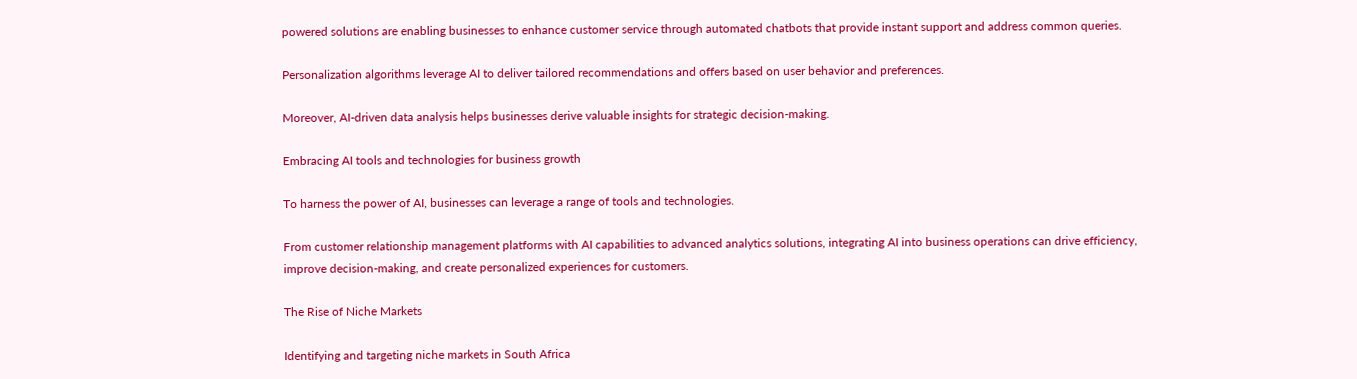powered solutions are enabling businesses to enhance customer service through automated chatbots that provide instant support and address common queries.

Personalization algorithms leverage AI to deliver tailored recommendations and offers based on user behavior and preferences.

Moreover, AI-driven data analysis helps businesses derive valuable insights for strategic decision-making.

Embracing AI tools and technologies for business growth

To harness the power of AI, businesses can leverage a range of tools and technologies.

From customer relationship management platforms with AI capabilities to advanced analytics solutions, integrating AI into business operations can drive efficiency, improve decision-making, and create personalized experiences for customers.

The Rise of Niche Markets

Identifying and targeting niche markets in South Africa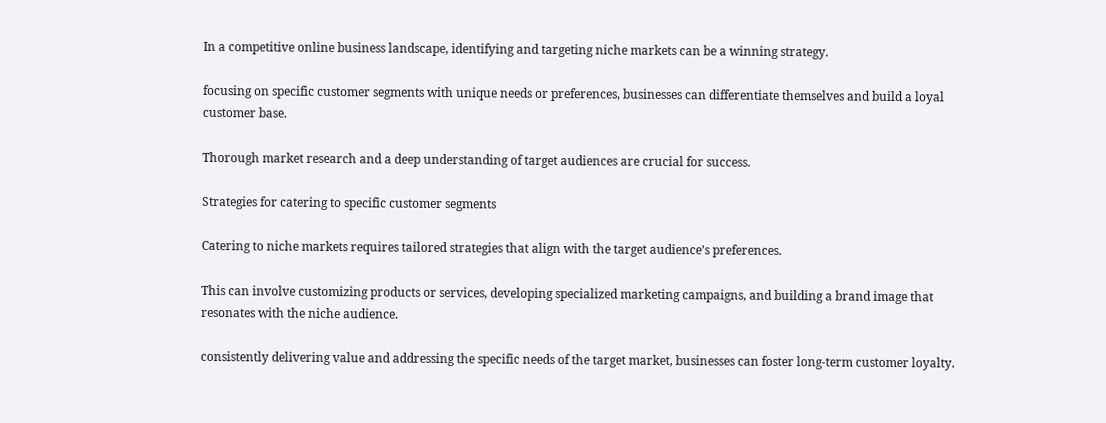In a competitive online business landscape, identifying and targeting niche markets can be a winning strategy.

focusing on specific customer segments with unique needs or preferences, businesses can differentiate themselves and build a loyal customer base.

Thorough market research and a deep understanding of target audiences are crucial for success.

Strategies for catering to specific customer segments

Catering to niche markets requires tailored strategies that align with the target audience’s preferences.

This can involve customizing products or services, developing specialized marketing campaigns, and building a brand image that resonates with the niche audience.

consistently delivering value and addressing the specific needs of the target market, businesses can foster long-term customer loyalty.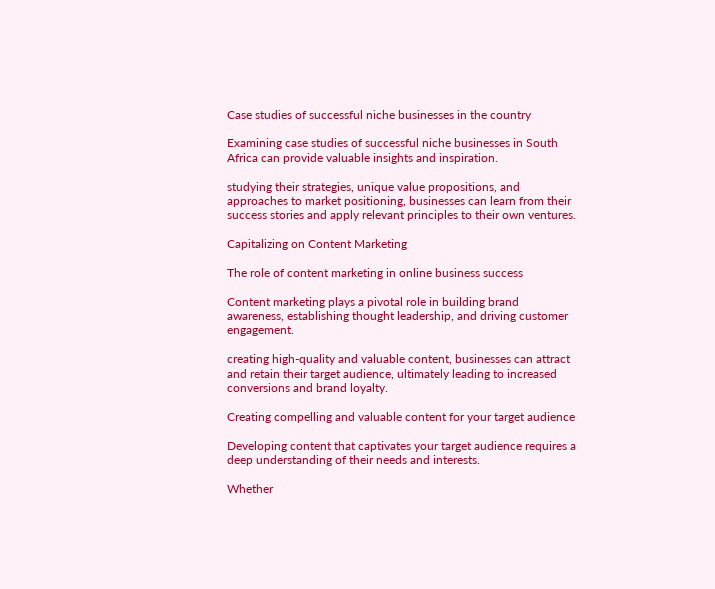Case studies of successful niche businesses in the country

Examining case studies of successful niche businesses in South Africa can provide valuable insights and inspiration.

studying their strategies, unique value propositions, and approaches to market positioning, businesses can learn from their success stories and apply relevant principles to their own ventures.

Capitalizing on Content Marketing

The role of content marketing in online business success

Content marketing plays a pivotal role in building brand awareness, establishing thought leadership, and driving customer engagement.

creating high-quality and valuable content, businesses can attract and retain their target audience, ultimately leading to increased conversions and brand loyalty.

Creating compelling and valuable content for your target audience

Developing content that captivates your target audience requires a deep understanding of their needs and interests.

Whether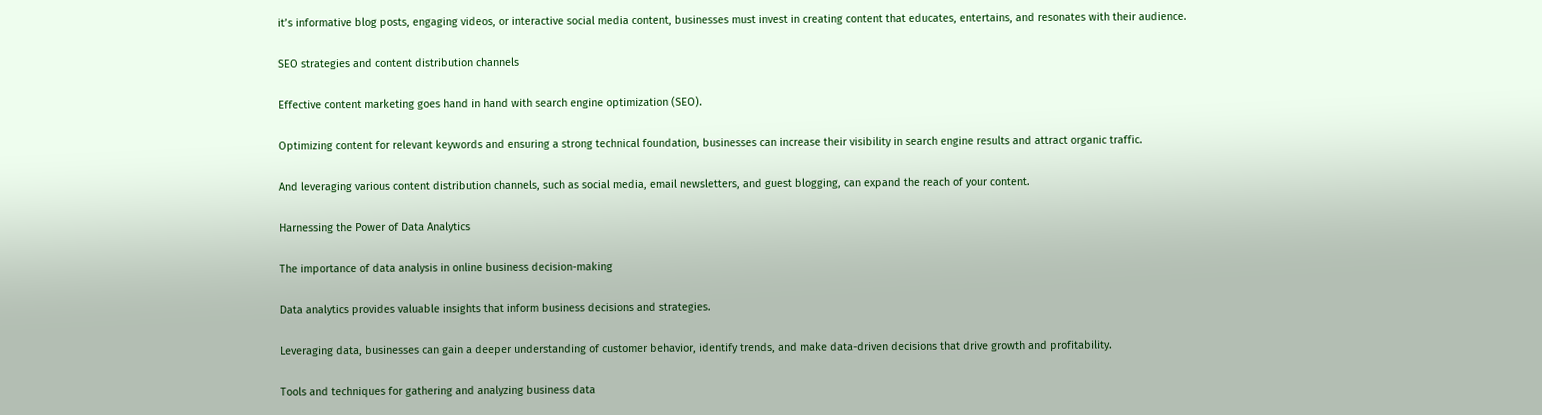it’s informative blog posts, engaging videos, or interactive social media content, businesses must invest in creating content that educates, entertains, and resonates with their audience.

SEO strategies and content distribution channels

Effective content marketing goes hand in hand with search engine optimization (SEO).

Optimizing content for relevant keywords and ensuring a strong technical foundation, businesses can increase their visibility in search engine results and attract organic traffic.

And leveraging various content distribution channels, such as social media, email newsletters, and guest blogging, can expand the reach of your content.

Harnessing the Power of Data Analytics

The importance of data analysis in online business decision-making

Data analytics provides valuable insights that inform business decisions and strategies.

Leveraging data, businesses can gain a deeper understanding of customer behavior, identify trends, and make data-driven decisions that drive growth and profitability.

Tools and techniques for gathering and analyzing business data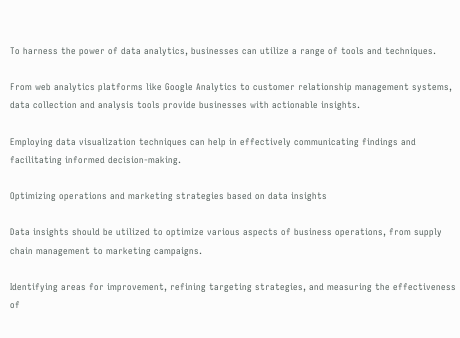To harness the power of data analytics, businesses can utilize a range of tools and techniques.

From web analytics platforms like Google Analytics to customer relationship management systems, data collection and analysis tools provide businesses with actionable insights.

Employing data visualization techniques can help in effectively communicating findings and facilitating informed decision-making.

Optimizing operations and marketing strategies based on data insights

Data insights should be utilized to optimize various aspects of business operations, from supply chain management to marketing campaigns.

Identifying areas for improvement, refining targeting strategies, and measuring the effectiveness of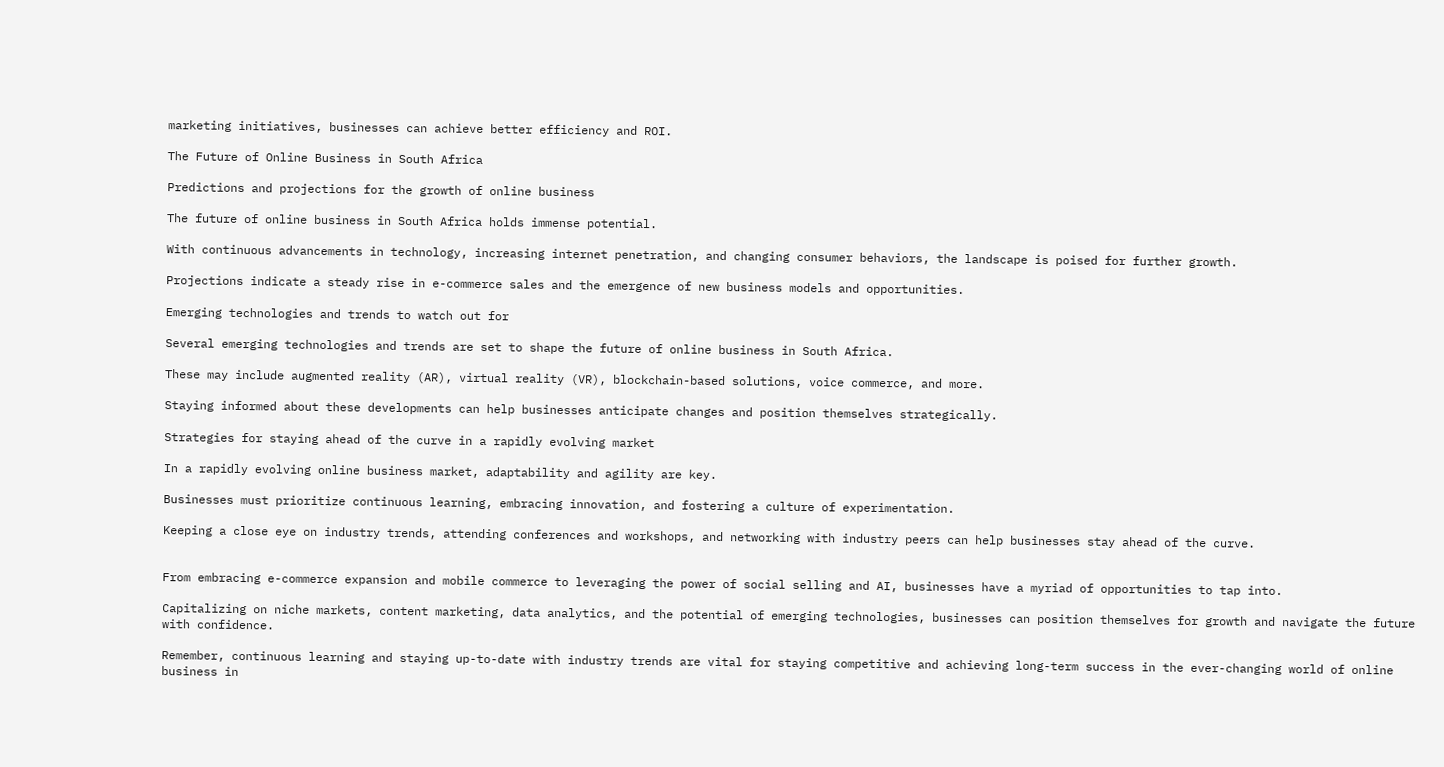marketing initiatives, businesses can achieve better efficiency and ROI.

The Future of Online Business in South Africa

Predictions and projections for the growth of online business

The future of online business in South Africa holds immense potential.

With continuous advancements in technology, increasing internet penetration, and changing consumer behaviors, the landscape is poised for further growth.

Projections indicate a steady rise in e-commerce sales and the emergence of new business models and opportunities.

Emerging technologies and trends to watch out for

Several emerging technologies and trends are set to shape the future of online business in South Africa.

These may include augmented reality (AR), virtual reality (VR), blockchain-based solutions, voice commerce, and more.

Staying informed about these developments can help businesses anticipate changes and position themselves strategically.

Strategies for staying ahead of the curve in a rapidly evolving market

In a rapidly evolving online business market, adaptability and agility are key.

Businesses must prioritize continuous learning, embracing innovation, and fostering a culture of experimentation.

Keeping a close eye on industry trends, attending conferences and workshops, and networking with industry peers can help businesses stay ahead of the curve.


From embracing e-commerce expansion and mobile commerce to leveraging the power of social selling and AI, businesses have a myriad of opportunities to tap into.

Capitalizing on niche markets, content marketing, data analytics, and the potential of emerging technologies, businesses can position themselves for growth and navigate the future with confidence.

Remember, continuous learning and staying up-to-date with industry trends are vital for staying competitive and achieving long-term success in the ever-changing world of online business in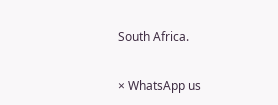South Africa.

× WhatsApp us